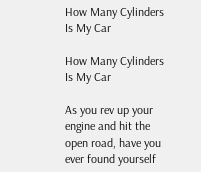How Many Cylinders Is My Car

How Many Cylinders Is My Car

As you rev up your engine and hit the open road, have you ever found yourself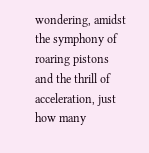wondering, amidst the symphony of roaring pistons and the thrill of acceleration, just how many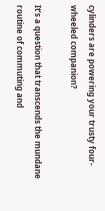cylinders are powering your trusty four-wheeled companion?

It’s a question that transcends the mundane routine of commuting and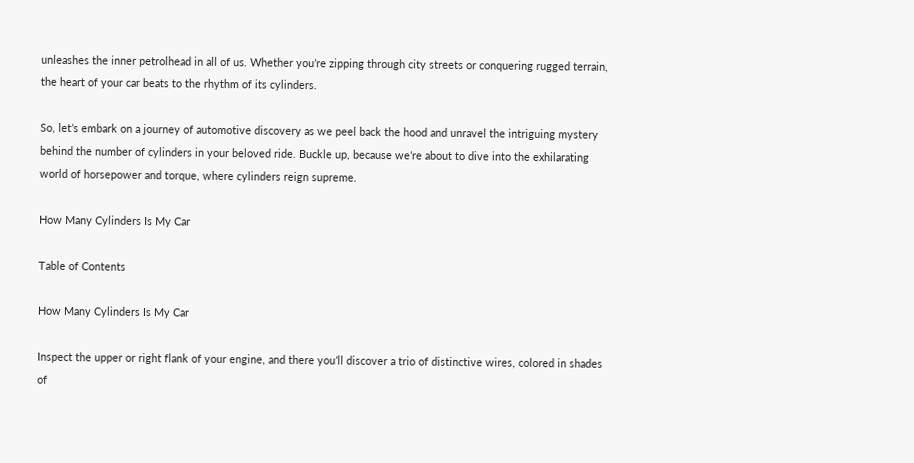unleashes the inner petrolhead in all of us. Whether you’re zipping through city streets or conquering rugged terrain, the heart of your car beats to the rhythm of its cylinders.

So, let’s embark on a journey of automotive discovery as we peel back the hood and unravel the intriguing mystery behind the number of cylinders in your beloved ride. Buckle up, because we’re about to dive into the exhilarating world of horsepower and torque, where cylinders reign supreme.

How Many Cylinders Is My Car

Table of Contents

How Many Cylinders Is My Car

Inspect the upper or right flank of your engine, and there you’ll discover a trio of distinctive wires, colored in shades of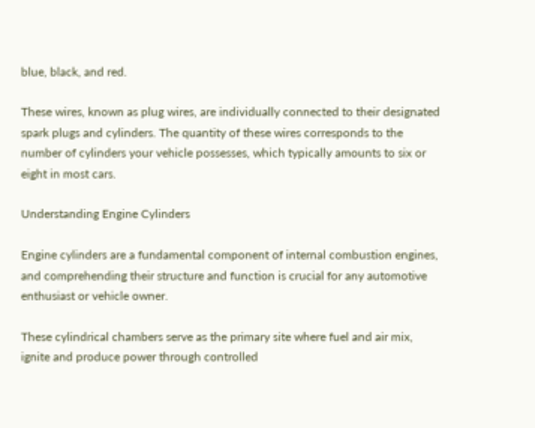blue, black, and red.

These wires, known as plug wires, are individually connected to their designated spark plugs and cylinders. The quantity of these wires corresponds to the number of cylinders your vehicle possesses, which typically amounts to six or eight in most cars.

Understanding Engine Cylinders

Engine cylinders are a fundamental component of internal combustion engines, and comprehending their structure and function is crucial for any automotive enthusiast or vehicle owner.

These cylindrical chambers serve as the primary site where fuel and air mix, ignite and produce power through controlled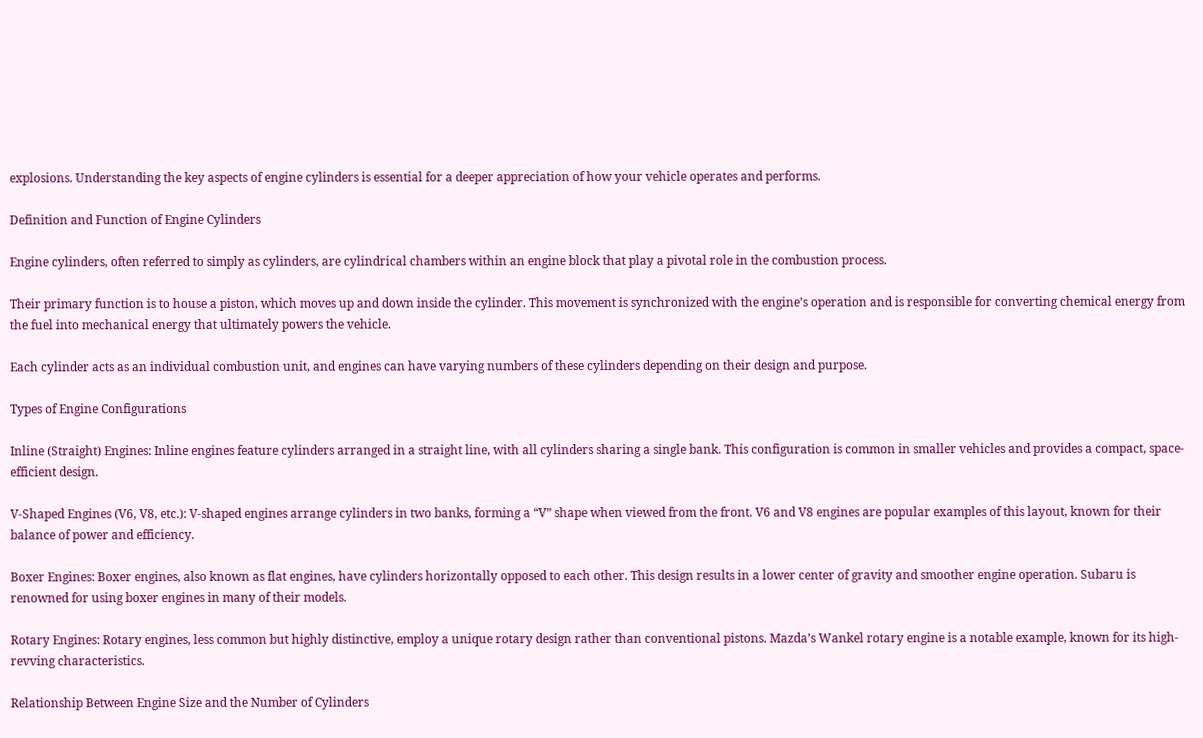explosions. Understanding the key aspects of engine cylinders is essential for a deeper appreciation of how your vehicle operates and performs.

Definition and Function of Engine Cylinders

Engine cylinders, often referred to simply as cylinders, are cylindrical chambers within an engine block that play a pivotal role in the combustion process.

Their primary function is to house a piston, which moves up and down inside the cylinder. This movement is synchronized with the engine’s operation and is responsible for converting chemical energy from the fuel into mechanical energy that ultimately powers the vehicle.

Each cylinder acts as an individual combustion unit, and engines can have varying numbers of these cylinders depending on their design and purpose.

Types of Engine Configurations

Inline (Straight) Engines: Inline engines feature cylinders arranged in a straight line, with all cylinders sharing a single bank. This configuration is common in smaller vehicles and provides a compact, space-efficient design.

V-Shaped Engines (V6, V8, etc.): V-shaped engines arrange cylinders in two banks, forming a “V” shape when viewed from the front. V6 and V8 engines are popular examples of this layout, known for their balance of power and efficiency.

Boxer Engines: Boxer engines, also known as flat engines, have cylinders horizontally opposed to each other. This design results in a lower center of gravity and smoother engine operation. Subaru is renowned for using boxer engines in many of their models.

Rotary Engines: Rotary engines, less common but highly distinctive, employ a unique rotary design rather than conventional pistons. Mazda’s Wankel rotary engine is a notable example, known for its high-revving characteristics.

Relationship Between Engine Size and the Number of Cylinders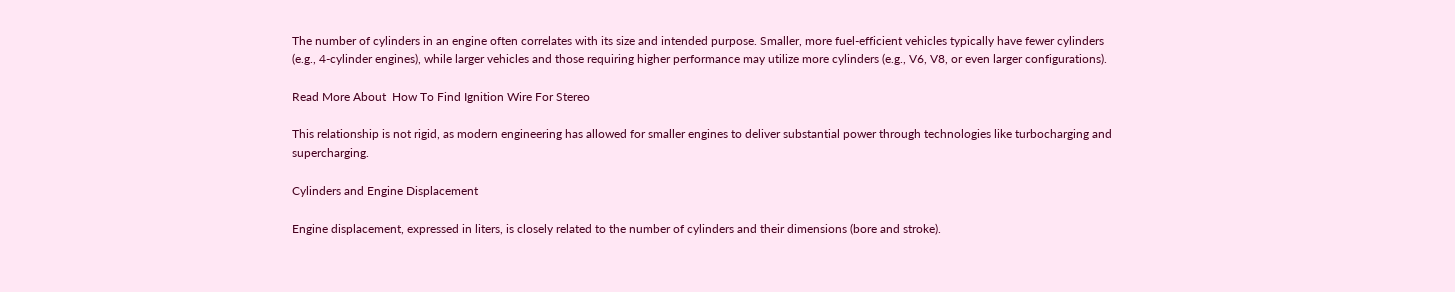The number of cylinders in an engine often correlates with its size and intended purpose. Smaller, more fuel-efficient vehicles typically have fewer cylinders (e.g., 4-cylinder engines), while larger vehicles and those requiring higher performance may utilize more cylinders (e.g., V6, V8, or even larger configurations).

Read More About  How To Find Ignition Wire For Stereo

This relationship is not rigid, as modern engineering has allowed for smaller engines to deliver substantial power through technologies like turbocharging and supercharging.

Cylinders and Engine Displacement

Engine displacement, expressed in liters, is closely related to the number of cylinders and their dimensions (bore and stroke).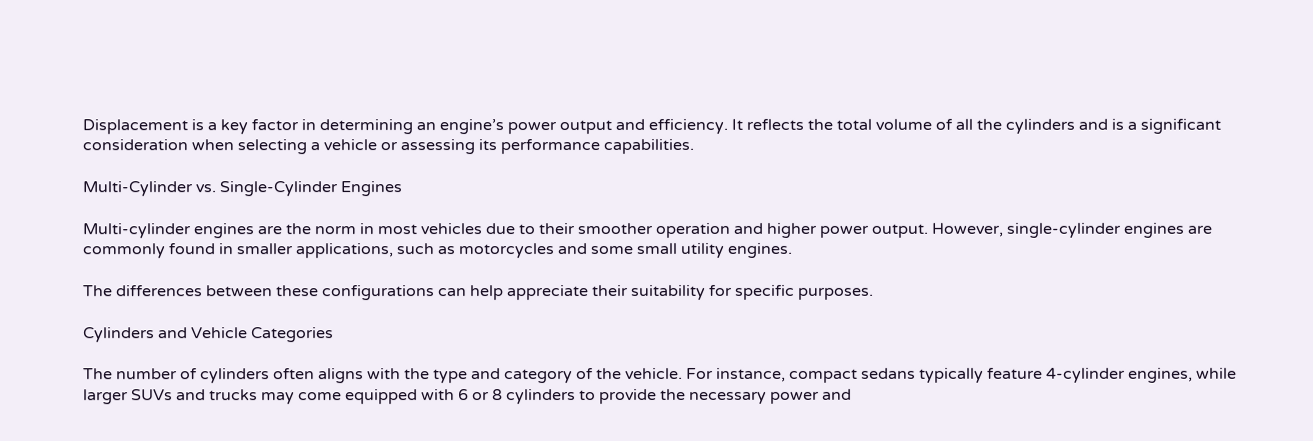Displacement is a key factor in determining an engine’s power output and efficiency. It reflects the total volume of all the cylinders and is a significant consideration when selecting a vehicle or assessing its performance capabilities.

Multi-Cylinder vs. Single-Cylinder Engines

Multi-cylinder engines are the norm in most vehicles due to their smoother operation and higher power output. However, single-cylinder engines are commonly found in smaller applications, such as motorcycles and some small utility engines.

The differences between these configurations can help appreciate their suitability for specific purposes.

Cylinders and Vehicle Categories

The number of cylinders often aligns with the type and category of the vehicle. For instance, compact sedans typically feature 4-cylinder engines, while larger SUVs and trucks may come equipped with 6 or 8 cylinders to provide the necessary power and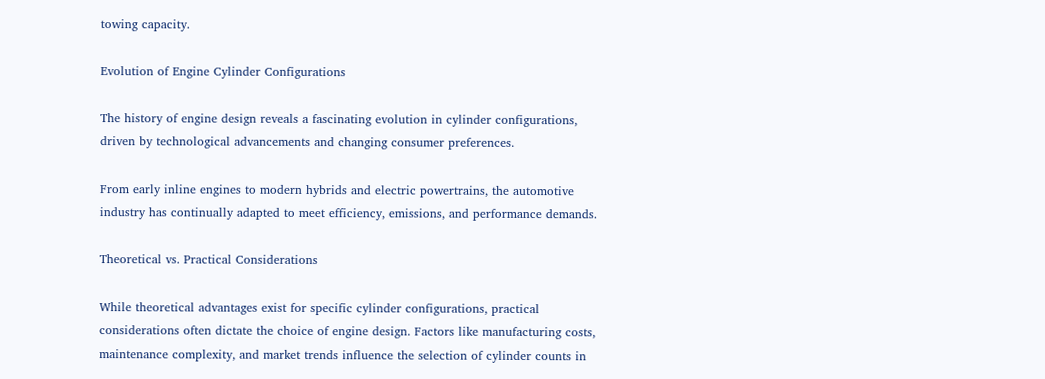towing capacity.

Evolution of Engine Cylinder Configurations

The history of engine design reveals a fascinating evolution in cylinder configurations, driven by technological advancements and changing consumer preferences.

From early inline engines to modern hybrids and electric powertrains, the automotive industry has continually adapted to meet efficiency, emissions, and performance demands.

Theoretical vs. Practical Considerations

While theoretical advantages exist for specific cylinder configurations, practical considerations often dictate the choice of engine design. Factors like manufacturing costs, maintenance complexity, and market trends influence the selection of cylinder counts in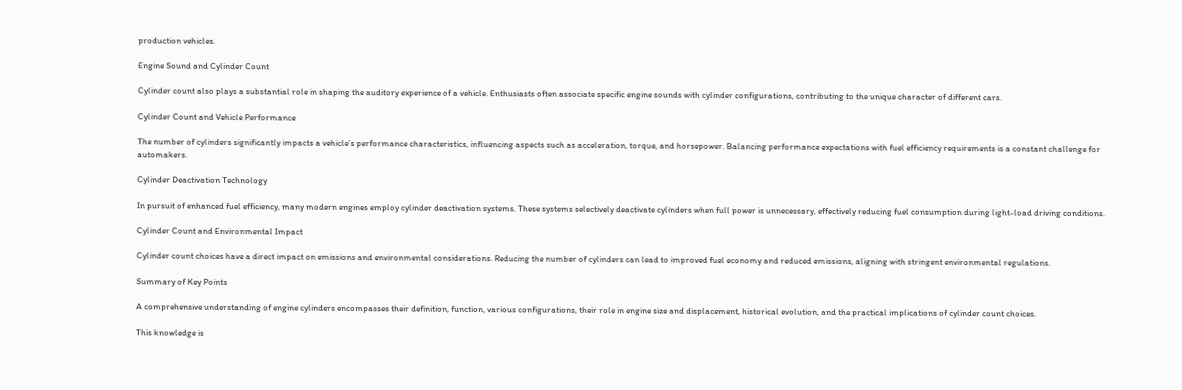production vehicles.

Engine Sound and Cylinder Count

Cylinder count also plays a substantial role in shaping the auditory experience of a vehicle. Enthusiasts often associate specific engine sounds with cylinder configurations, contributing to the unique character of different cars.

Cylinder Count and Vehicle Performance

The number of cylinders significantly impacts a vehicle’s performance characteristics, influencing aspects such as acceleration, torque, and horsepower. Balancing performance expectations with fuel efficiency requirements is a constant challenge for automakers.

Cylinder Deactivation Technology

In pursuit of enhanced fuel efficiency, many modern engines employ cylinder deactivation systems. These systems selectively deactivate cylinders when full power is unnecessary, effectively reducing fuel consumption during light-load driving conditions.

Cylinder Count and Environmental Impact

Cylinder count choices have a direct impact on emissions and environmental considerations. Reducing the number of cylinders can lead to improved fuel economy and reduced emissions, aligning with stringent environmental regulations.

Summary of Key Points

A comprehensive understanding of engine cylinders encompasses their definition, function, various configurations, their role in engine size and displacement, historical evolution, and the practical implications of cylinder count choices.

This knowledge is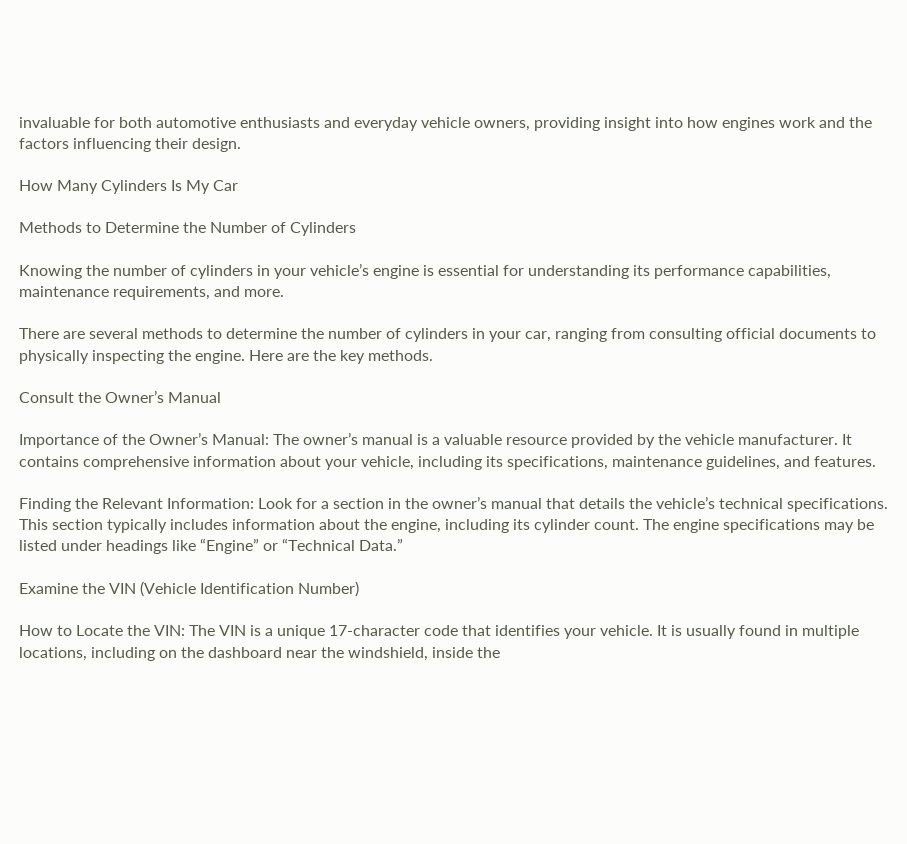invaluable for both automotive enthusiasts and everyday vehicle owners, providing insight into how engines work and the factors influencing their design.

How Many Cylinders Is My Car

Methods to Determine the Number of Cylinders

Knowing the number of cylinders in your vehicle’s engine is essential for understanding its performance capabilities, maintenance requirements, and more.

There are several methods to determine the number of cylinders in your car, ranging from consulting official documents to physically inspecting the engine. Here are the key methods.

Consult the Owner’s Manual

Importance of the Owner’s Manual: The owner’s manual is a valuable resource provided by the vehicle manufacturer. It contains comprehensive information about your vehicle, including its specifications, maintenance guidelines, and features.

Finding the Relevant Information: Look for a section in the owner’s manual that details the vehicle’s technical specifications. This section typically includes information about the engine, including its cylinder count. The engine specifications may be listed under headings like “Engine” or “Technical Data.”

Examine the VIN (Vehicle Identification Number)

How to Locate the VIN: The VIN is a unique 17-character code that identifies your vehicle. It is usually found in multiple locations, including on the dashboard near the windshield, inside the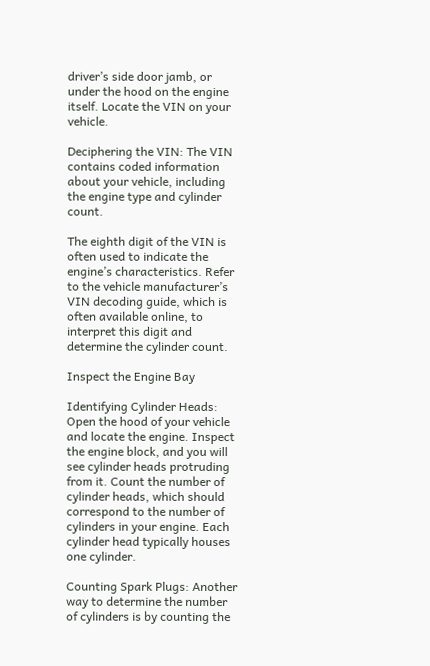driver’s side door jamb, or under the hood on the engine itself. Locate the VIN on your vehicle.

Deciphering the VIN: The VIN contains coded information about your vehicle, including the engine type and cylinder count.

The eighth digit of the VIN is often used to indicate the engine’s characteristics. Refer to the vehicle manufacturer’s VIN decoding guide, which is often available online, to interpret this digit and determine the cylinder count.

Inspect the Engine Bay

Identifying Cylinder Heads: Open the hood of your vehicle and locate the engine. Inspect the engine block, and you will see cylinder heads protruding from it. Count the number of cylinder heads, which should correspond to the number of cylinders in your engine. Each cylinder head typically houses one cylinder.

Counting Spark Plugs: Another way to determine the number of cylinders is by counting the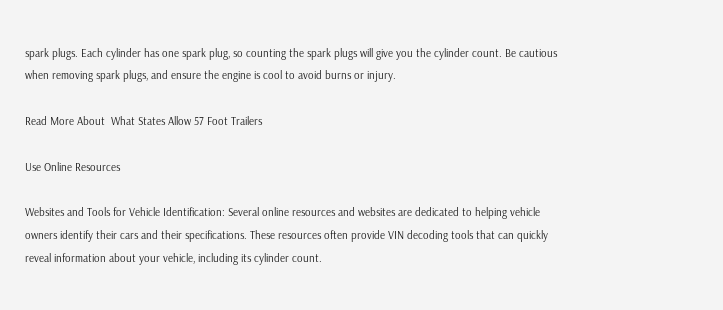spark plugs. Each cylinder has one spark plug, so counting the spark plugs will give you the cylinder count. Be cautious when removing spark plugs, and ensure the engine is cool to avoid burns or injury.

Read More About  What States Allow 57 Foot Trailers

Use Online Resources

Websites and Tools for Vehicle Identification: Several online resources and websites are dedicated to helping vehicle owners identify their cars and their specifications. These resources often provide VIN decoding tools that can quickly reveal information about your vehicle, including its cylinder count.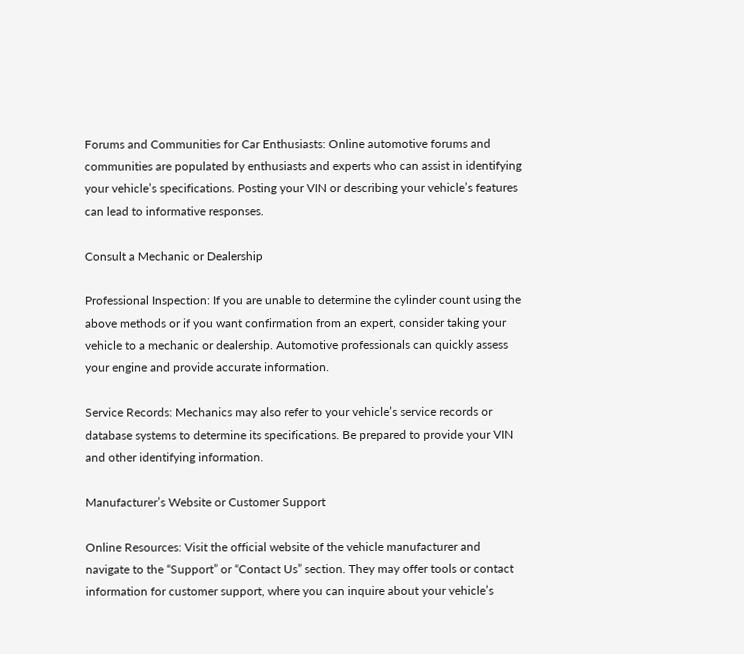Forums and Communities for Car Enthusiasts: Online automotive forums and communities are populated by enthusiasts and experts who can assist in identifying your vehicle’s specifications. Posting your VIN or describing your vehicle’s features can lead to informative responses.

Consult a Mechanic or Dealership

Professional Inspection: If you are unable to determine the cylinder count using the above methods or if you want confirmation from an expert, consider taking your vehicle to a mechanic or dealership. Automotive professionals can quickly assess your engine and provide accurate information.

Service Records: Mechanics may also refer to your vehicle’s service records or database systems to determine its specifications. Be prepared to provide your VIN and other identifying information.

Manufacturer’s Website or Customer Support

Online Resources: Visit the official website of the vehicle manufacturer and navigate to the “Support” or “Contact Us” section. They may offer tools or contact information for customer support, where you can inquire about your vehicle’s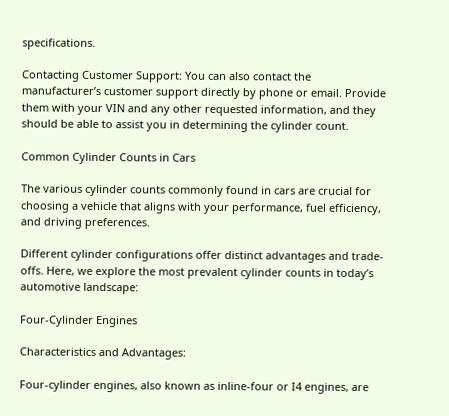specifications.

Contacting Customer Support: You can also contact the manufacturer’s customer support directly by phone or email. Provide them with your VIN and any other requested information, and they should be able to assist you in determining the cylinder count.

Common Cylinder Counts in Cars

The various cylinder counts commonly found in cars are crucial for choosing a vehicle that aligns with your performance, fuel efficiency, and driving preferences.

Different cylinder configurations offer distinct advantages and trade-offs. Here, we explore the most prevalent cylinder counts in today’s automotive landscape:

Four-Cylinder Engines

Characteristics and Advantages:

Four-cylinder engines, also known as inline-four or I4 engines, are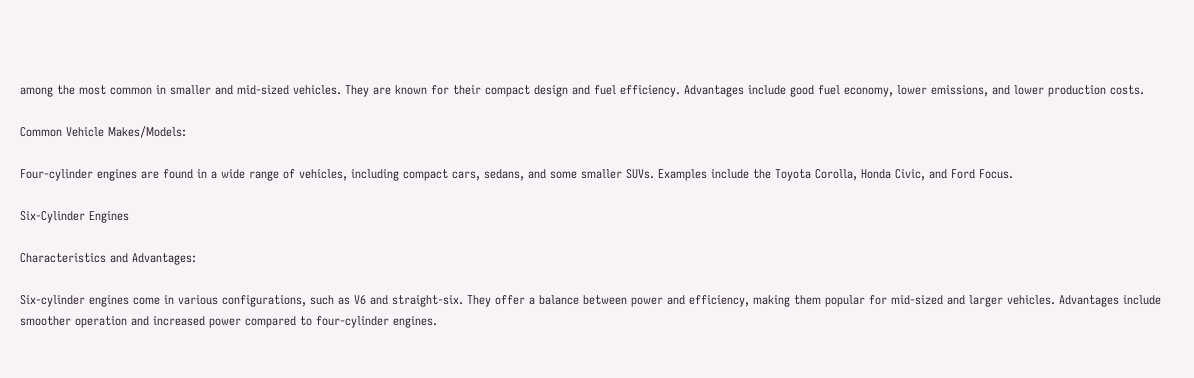among the most common in smaller and mid-sized vehicles. They are known for their compact design and fuel efficiency. Advantages include good fuel economy, lower emissions, and lower production costs.

Common Vehicle Makes/Models:

Four-cylinder engines are found in a wide range of vehicles, including compact cars, sedans, and some smaller SUVs. Examples include the Toyota Corolla, Honda Civic, and Ford Focus.

Six-Cylinder Engines

Characteristics and Advantages:

Six-cylinder engines come in various configurations, such as V6 and straight-six. They offer a balance between power and efficiency, making them popular for mid-sized and larger vehicles. Advantages include smoother operation and increased power compared to four-cylinder engines.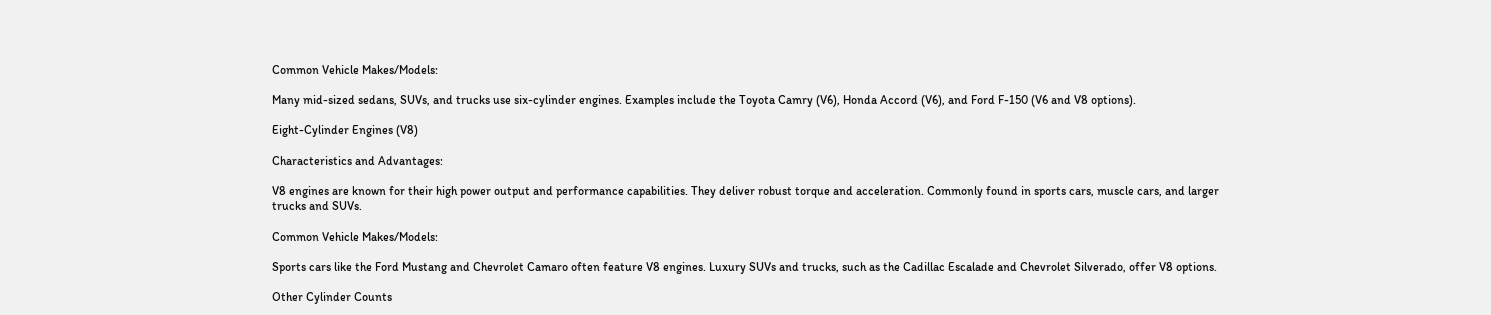Common Vehicle Makes/Models:

Many mid-sized sedans, SUVs, and trucks use six-cylinder engines. Examples include the Toyota Camry (V6), Honda Accord (V6), and Ford F-150 (V6 and V8 options).

Eight-Cylinder Engines (V8)

Characteristics and Advantages:

V8 engines are known for their high power output and performance capabilities. They deliver robust torque and acceleration. Commonly found in sports cars, muscle cars, and larger trucks and SUVs.

Common Vehicle Makes/Models:

Sports cars like the Ford Mustang and Chevrolet Camaro often feature V8 engines. Luxury SUVs and trucks, such as the Cadillac Escalade and Chevrolet Silverado, offer V8 options.

Other Cylinder Counts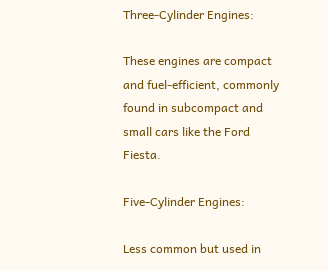Three-Cylinder Engines:

These engines are compact and fuel-efficient, commonly found in subcompact and small cars like the Ford Fiesta.

Five-Cylinder Engines:

Less common but used in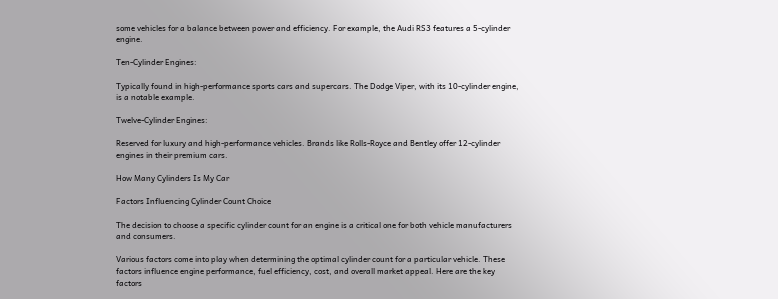some vehicles for a balance between power and efficiency. For example, the Audi RS3 features a 5-cylinder engine.

Ten-Cylinder Engines:

Typically found in high-performance sports cars and supercars. The Dodge Viper, with its 10-cylinder engine, is a notable example.

Twelve-Cylinder Engines:

Reserved for luxury and high-performance vehicles. Brands like Rolls-Royce and Bentley offer 12-cylinder engines in their premium cars.

How Many Cylinders Is My Car

Factors Influencing Cylinder Count Choice

The decision to choose a specific cylinder count for an engine is a critical one for both vehicle manufacturers and consumers.

Various factors come into play when determining the optimal cylinder count for a particular vehicle. These factors influence engine performance, fuel efficiency, cost, and overall market appeal. Here are the key factors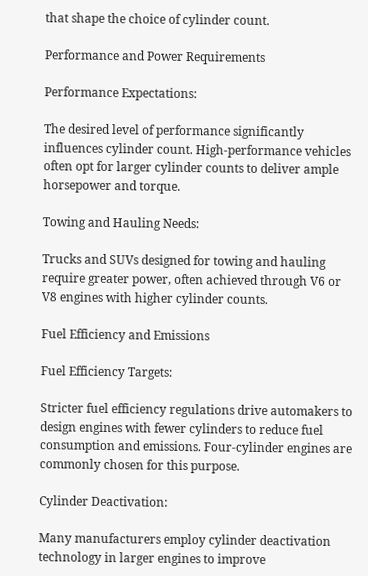that shape the choice of cylinder count.

Performance and Power Requirements

Performance Expectations:

The desired level of performance significantly influences cylinder count. High-performance vehicles often opt for larger cylinder counts to deliver ample horsepower and torque.

Towing and Hauling Needs:

Trucks and SUVs designed for towing and hauling require greater power, often achieved through V6 or V8 engines with higher cylinder counts.

Fuel Efficiency and Emissions

Fuel Efficiency Targets:

Stricter fuel efficiency regulations drive automakers to design engines with fewer cylinders to reduce fuel consumption and emissions. Four-cylinder engines are commonly chosen for this purpose.

Cylinder Deactivation:

Many manufacturers employ cylinder deactivation technology in larger engines to improve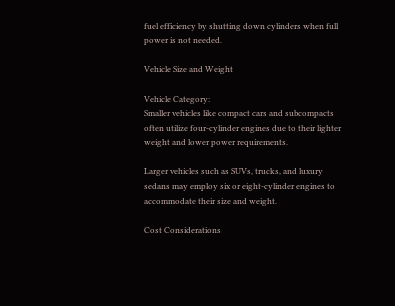fuel efficiency by shutting down cylinders when full power is not needed.

Vehicle Size and Weight

Vehicle Category:
Smaller vehicles like compact cars and subcompacts often utilize four-cylinder engines due to their lighter weight and lower power requirements.

Larger vehicles such as SUVs, trucks, and luxury sedans may employ six or eight-cylinder engines to accommodate their size and weight.

Cost Considerations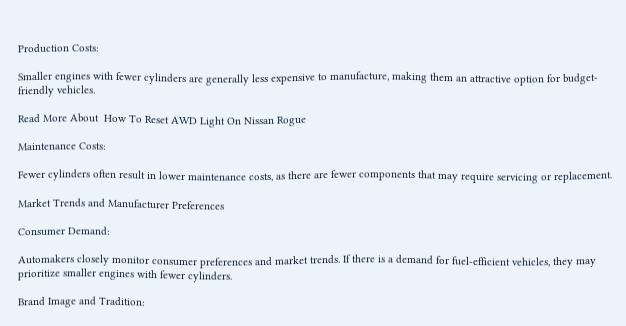Production Costs:

Smaller engines with fewer cylinders are generally less expensive to manufacture, making them an attractive option for budget-friendly vehicles.

Read More About  How To Reset AWD Light On Nissan Rogue

Maintenance Costs:

Fewer cylinders often result in lower maintenance costs, as there are fewer components that may require servicing or replacement.

Market Trends and Manufacturer Preferences

Consumer Demand:

Automakers closely monitor consumer preferences and market trends. If there is a demand for fuel-efficient vehicles, they may prioritize smaller engines with fewer cylinders.

Brand Image and Tradition: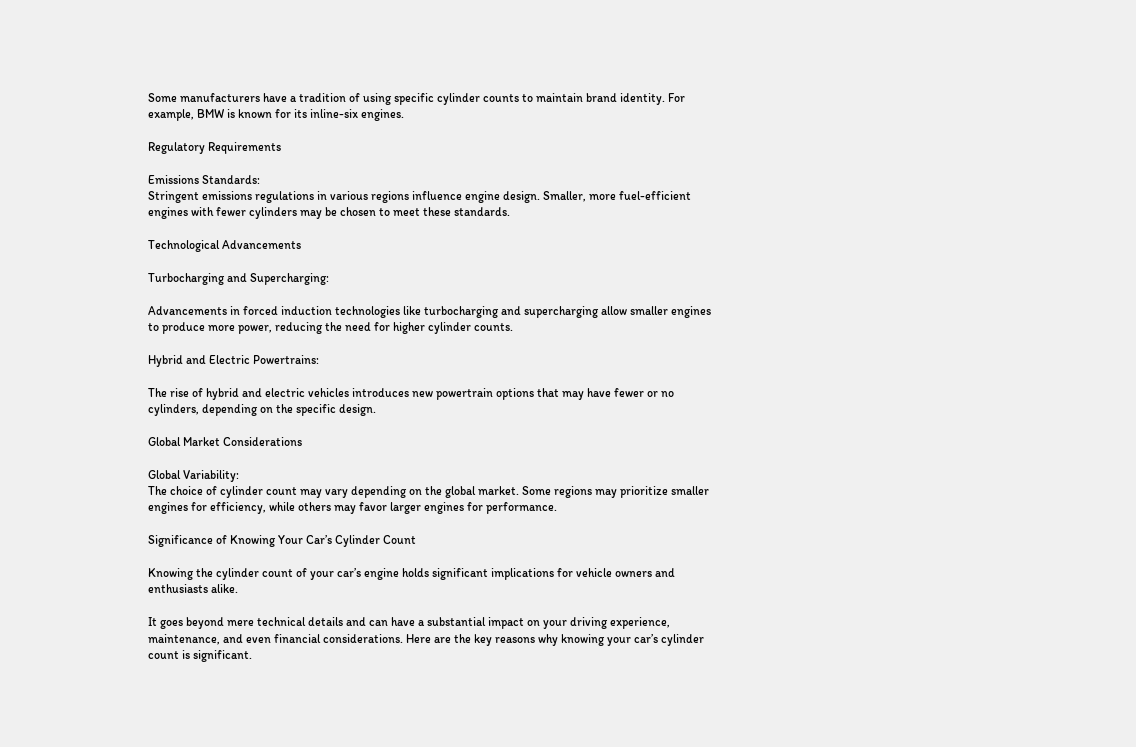Some manufacturers have a tradition of using specific cylinder counts to maintain brand identity. For example, BMW is known for its inline-six engines.

Regulatory Requirements

Emissions Standards:
Stringent emissions regulations in various regions influence engine design. Smaller, more fuel-efficient engines with fewer cylinders may be chosen to meet these standards.

Technological Advancements

Turbocharging and Supercharging:

Advancements in forced induction technologies like turbocharging and supercharging allow smaller engines to produce more power, reducing the need for higher cylinder counts.

Hybrid and Electric Powertrains:

The rise of hybrid and electric vehicles introduces new powertrain options that may have fewer or no cylinders, depending on the specific design.

Global Market Considerations

Global Variability:
The choice of cylinder count may vary depending on the global market. Some regions may prioritize smaller engines for efficiency, while others may favor larger engines for performance.

Significance of Knowing Your Car’s Cylinder Count

Knowing the cylinder count of your car’s engine holds significant implications for vehicle owners and enthusiasts alike.

It goes beyond mere technical details and can have a substantial impact on your driving experience, maintenance, and even financial considerations. Here are the key reasons why knowing your car’s cylinder count is significant.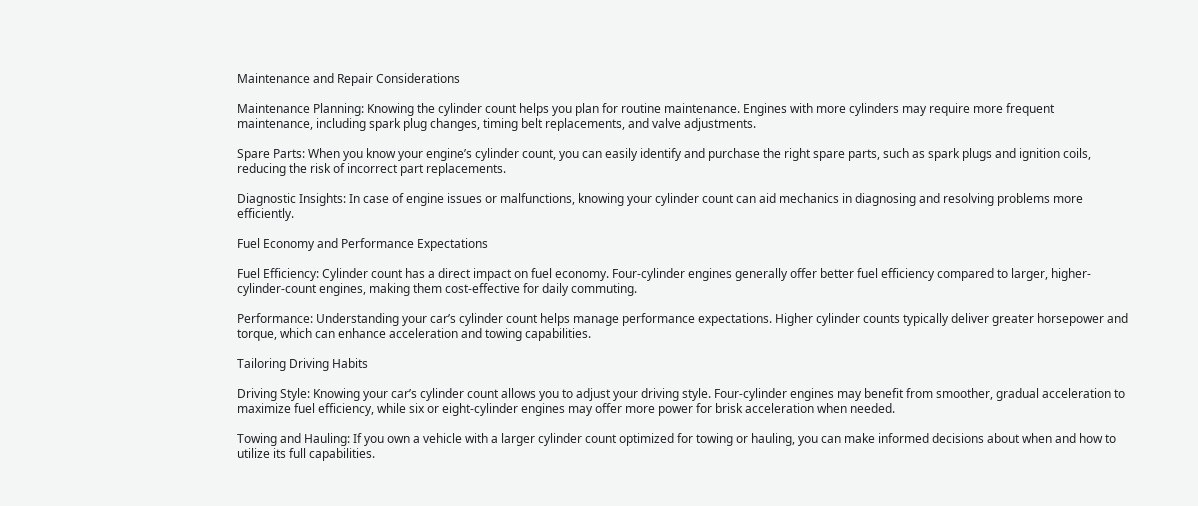Maintenance and Repair Considerations

Maintenance Planning: Knowing the cylinder count helps you plan for routine maintenance. Engines with more cylinders may require more frequent maintenance, including spark plug changes, timing belt replacements, and valve adjustments.

Spare Parts: When you know your engine’s cylinder count, you can easily identify and purchase the right spare parts, such as spark plugs and ignition coils, reducing the risk of incorrect part replacements.

Diagnostic Insights: In case of engine issues or malfunctions, knowing your cylinder count can aid mechanics in diagnosing and resolving problems more efficiently.

Fuel Economy and Performance Expectations

Fuel Efficiency: Cylinder count has a direct impact on fuel economy. Four-cylinder engines generally offer better fuel efficiency compared to larger, higher-cylinder-count engines, making them cost-effective for daily commuting.

Performance: Understanding your car’s cylinder count helps manage performance expectations. Higher cylinder counts typically deliver greater horsepower and torque, which can enhance acceleration and towing capabilities.

Tailoring Driving Habits

Driving Style: Knowing your car’s cylinder count allows you to adjust your driving style. Four-cylinder engines may benefit from smoother, gradual acceleration to maximize fuel efficiency, while six or eight-cylinder engines may offer more power for brisk acceleration when needed.

Towing and Hauling: If you own a vehicle with a larger cylinder count optimized for towing or hauling, you can make informed decisions about when and how to utilize its full capabilities.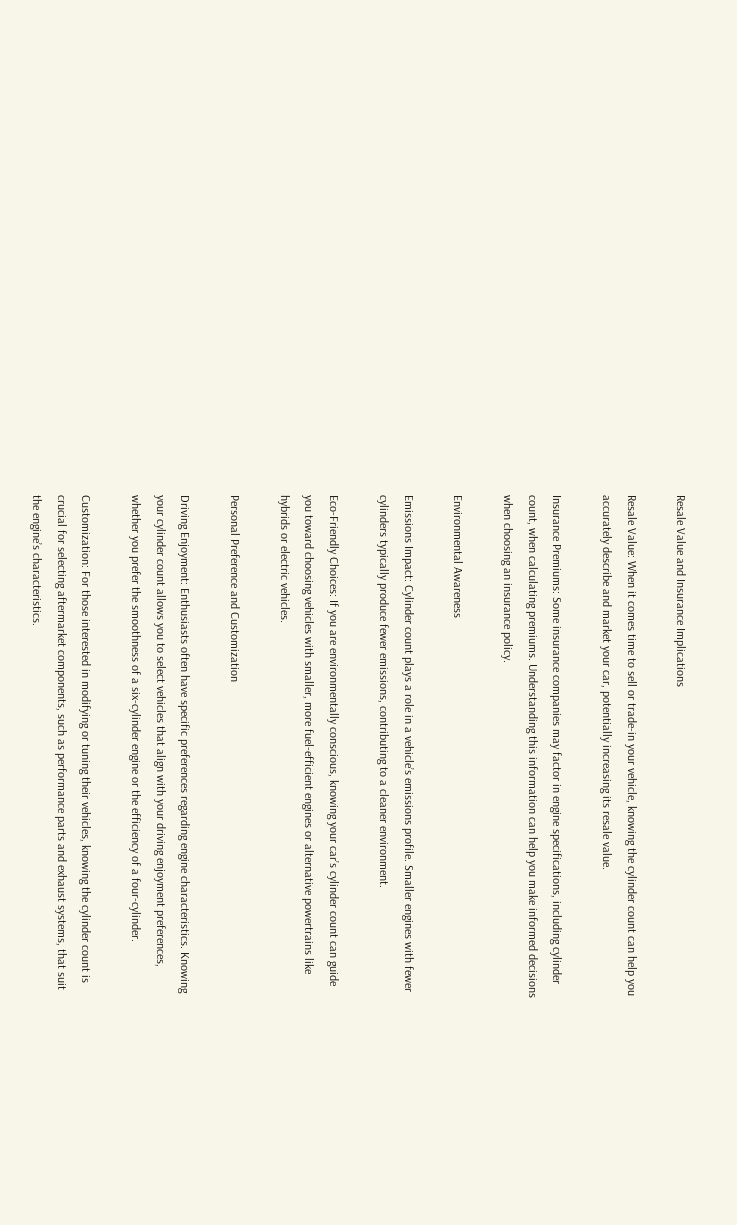Resale Value and Insurance Implications

Resale Value: When it comes time to sell or trade-in your vehicle, knowing the cylinder count can help you accurately describe and market your car, potentially increasing its resale value.

Insurance Premiums: Some insurance companies may factor in engine specifications, including cylinder count, when calculating premiums. Understanding this information can help you make informed decisions when choosing an insurance policy.

Environmental Awareness

Emissions Impact: Cylinder count plays a role in a vehicle’s emissions profile. Smaller engines with fewer cylinders typically produce fewer emissions, contributing to a cleaner environment.

Eco-Friendly Choices: If you are environmentally conscious, knowing your car’s cylinder count can guide you toward choosing vehicles with smaller, more fuel-efficient engines or alternative powertrains like hybrids or electric vehicles.

Personal Preference and Customization

Driving Enjoyment: Enthusiasts often have specific preferences regarding engine characteristics. Knowing your cylinder count allows you to select vehicles that align with your driving enjoyment preferences, whether you prefer the smoothness of a six-cylinder engine or the efficiency of a four-cylinder.

Customization: For those interested in modifying or tuning their vehicles, knowing the cylinder count is crucial for selecting aftermarket components, such as performance parts and exhaust systems, that suit the engine’s characteristics.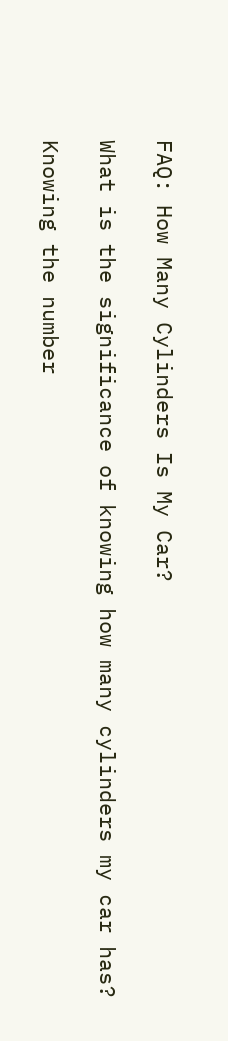FAQ: How Many Cylinders Is My Car?

What is the significance of knowing how many cylinders my car has?

Knowing the number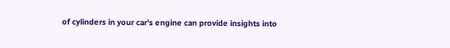of cylinders in your car’s engine can provide insights into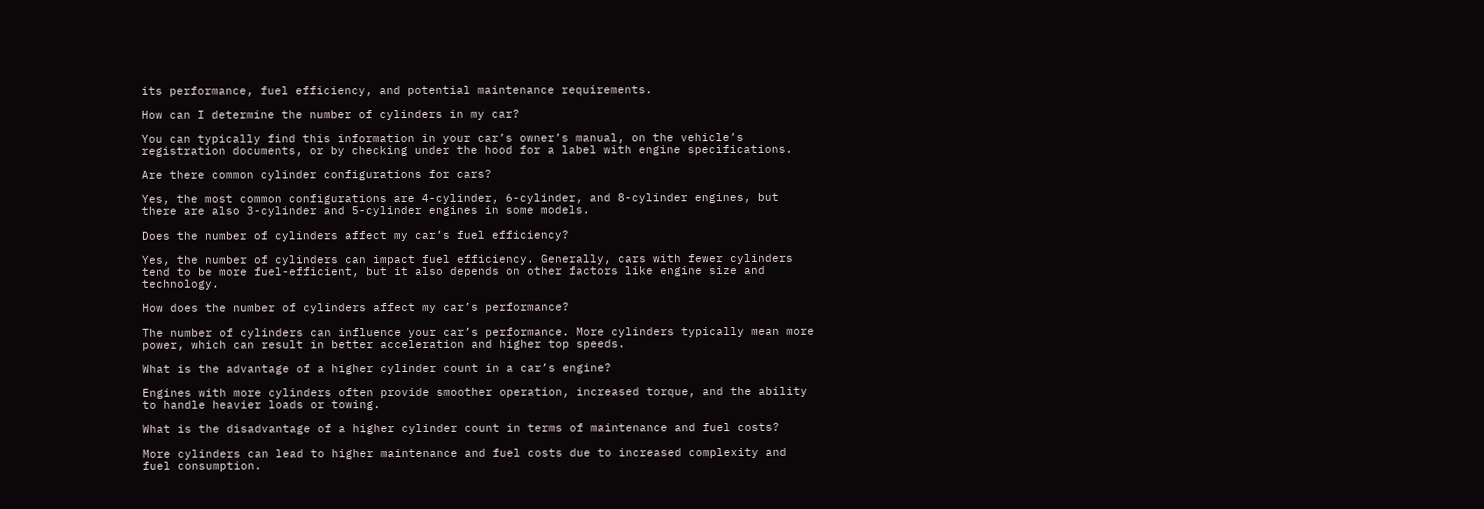its performance, fuel efficiency, and potential maintenance requirements.

How can I determine the number of cylinders in my car?

You can typically find this information in your car’s owner’s manual, on the vehicle’s registration documents, or by checking under the hood for a label with engine specifications.

Are there common cylinder configurations for cars?

Yes, the most common configurations are 4-cylinder, 6-cylinder, and 8-cylinder engines, but there are also 3-cylinder and 5-cylinder engines in some models.

Does the number of cylinders affect my car’s fuel efficiency?

Yes, the number of cylinders can impact fuel efficiency. Generally, cars with fewer cylinders tend to be more fuel-efficient, but it also depends on other factors like engine size and technology.

How does the number of cylinders affect my car’s performance?

The number of cylinders can influence your car’s performance. More cylinders typically mean more power, which can result in better acceleration and higher top speeds.

What is the advantage of a higher cylinder count in a car’s engine?

Engines with more cylinders often provide smoother operation, increased torque, and the ability to handle heavier loads or towing.

What is the disadvantage of a higher cylinder count in terms of maintenance and fuel costs?

More cylinders can lead to higher maintenance and fuel costs due to increased complexity and fuel consumption.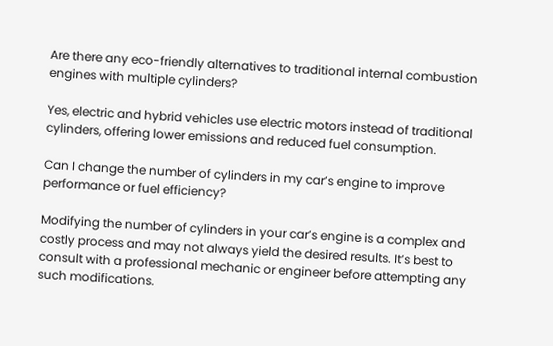Are there any eco-friendly alternatives to traditional internal combustion engines with multiple cylinders?

Yes, electric and hybrid vehicles use electric motors instead of traditional cylinders, offering lower emissions and reduced fuel consumption.

Can I change the number of cylinders in my car’s engine to improve performance or fuel efficiency?

Modifying the number of cylinders in your car’s engine is a complex and costly process and may not always yield the desired results. It’s best to consult with a professional mechanic or engineer before attempting any such modifications.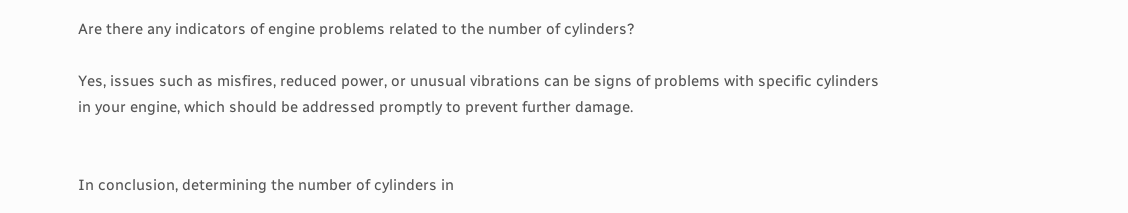Are there any indicators of engine problems related to the number of cylinders?

Yes, issues such as misfires, reduced power, or unusual vibrations can be signs of problems with specific cylinders in your engine, which should be addressed promptly to prevent further damage.


In conclusion, determining the number of cylinders in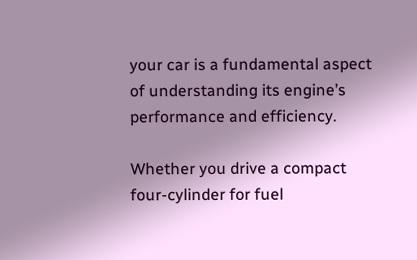your car is a fundamental aspect of understanding its engine’s performance and efficiency.

Whether you drive a compact four-cylinder for fuel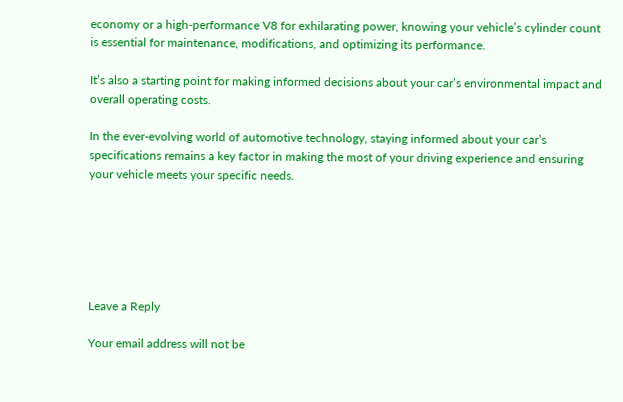economy or a high-performance V8 for exhilarating power, knowing your vehicle’s cylinder count is essential for maintenance, modifications, and optimizing its performance.

It’s also a starting point for making informed decisions about your car’s environmental impact and overall operating costs.

In the ever-evolving world of automotive technology, staying informed about your car’s specifications remains a key factor in making the most of your driving experience and ensuring your vehicle meets your specific needs.






Leave a Reply

Your email address will not be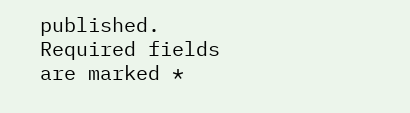published. Required fields are marked *